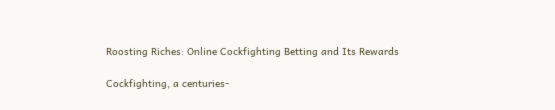Roosting Riches: Online Cockfighting Betting and Its Rewards

Cockfighting, a centuries-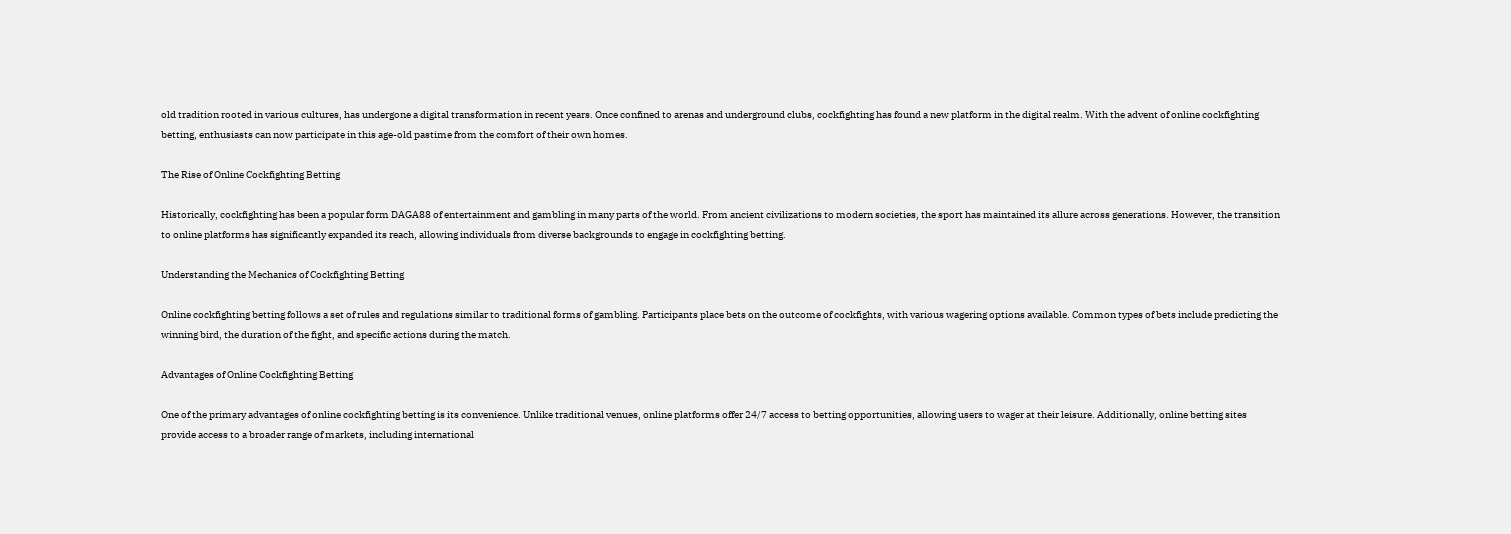old tradition rooted in various cultures, has undergone a digital transformation in recent years. Once confined to arenas and underground clubs, cockfighting has found a new platform in the digital realm. With the advent of online cockfighting betting, enthusiasts can now participate in this age-old pastime from the comfort of their own homes.

The Rise of Online Cockfighting Betting

Historically, cockfighting has been a popular form DAGA88 of entertainment and gambling in many parts of the world. From ancient civilizations to modern societies, the sport has maintained its allure across generations. However, the transition to online platforms has significantly expanded its reach, allowing individuals from diverse backgrounds to engage in cockfighting betting.

Understanding the Mechanics of Cockfighting Betting

Online cockfighting betting follows a set of rules and regulations similar to traditional forms of gambling. Participants place bets on the outcome of cockfights, with various wagering options available. Common types of bets include predicting the winning bird, the duration of the fight, and specific actions during the match.

Advantages of Online Cockfighting Betting

One of the primary advantages of online cockfighting betting is its convenience. Unlike traditional venues, online platforms offer 24/7 access to betting opportunities, allowing users to wager at their leisure. Additionally, online betting sites provide access to a broader range of markets, including international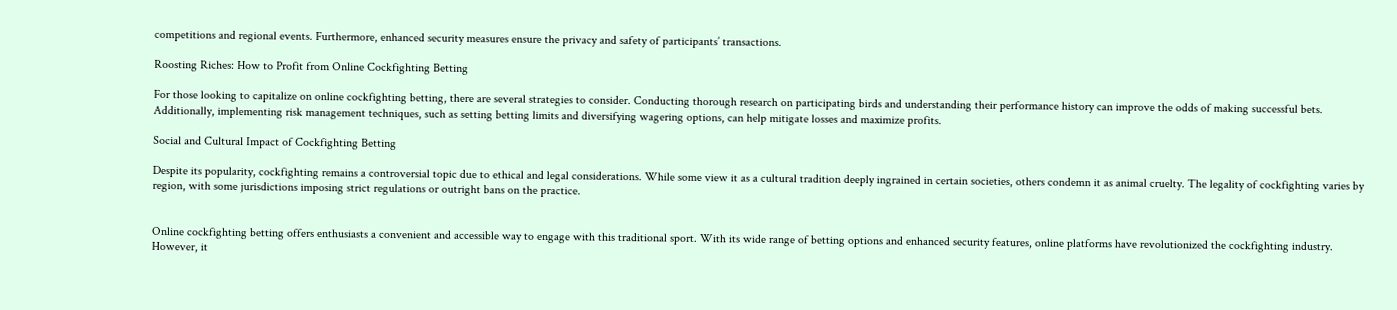competitions and regional events. Furthermore, enhanced security measures ensure the privacy and safety of participants’ transactions.

Roosting Riches: How to Profit from Online Cockfighting Betting

For those looking to capitalize on online cockfighting betting, there are several strategies to consider. Conducting thorough research on participating birds and understanding their performance history can improve the odds of making successful bets. Additionally, implementing risk management techniques, such as setting betting limits and diversifying wagering options, can help mitigate losses and maximize profits.

Social and Cultural Impact of Cockfighting Betting

Despite its popularity, cockfighting remains a controversial topic due to ethical and legal considerations. While some view it as a cultural tradition deeply ingrained in certain societies, others condemn it as animal cruelty. The legality of cockfighting varies by region, with some jurisdictions imposing strict regulations or outright bans on the practice.


Online cockfighting betting offers enthusiasts a convenient and accessible way to engage with this traditional sport. With its wide range of betting options and enhanced security features, online platforms have revolutionized the cockfighting industry. However, it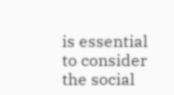is essential to consider the social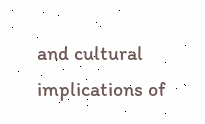and cultural implications of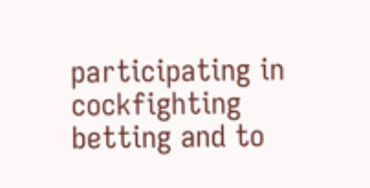participating in cockfighting betting and to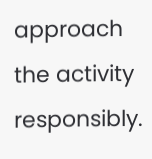approach the activity responsibly.